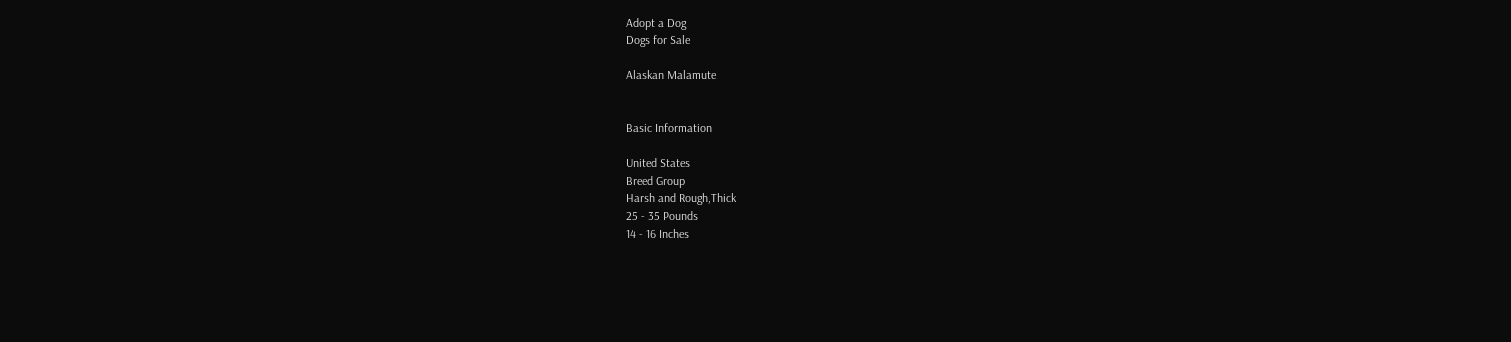Adopt a Dog
Dogs for Sale

Alaskan Malamute


Basic Information

United States
Breed Group
Harsh and Rough,Thick
25 - 35 Pounds
14 - 16 Inches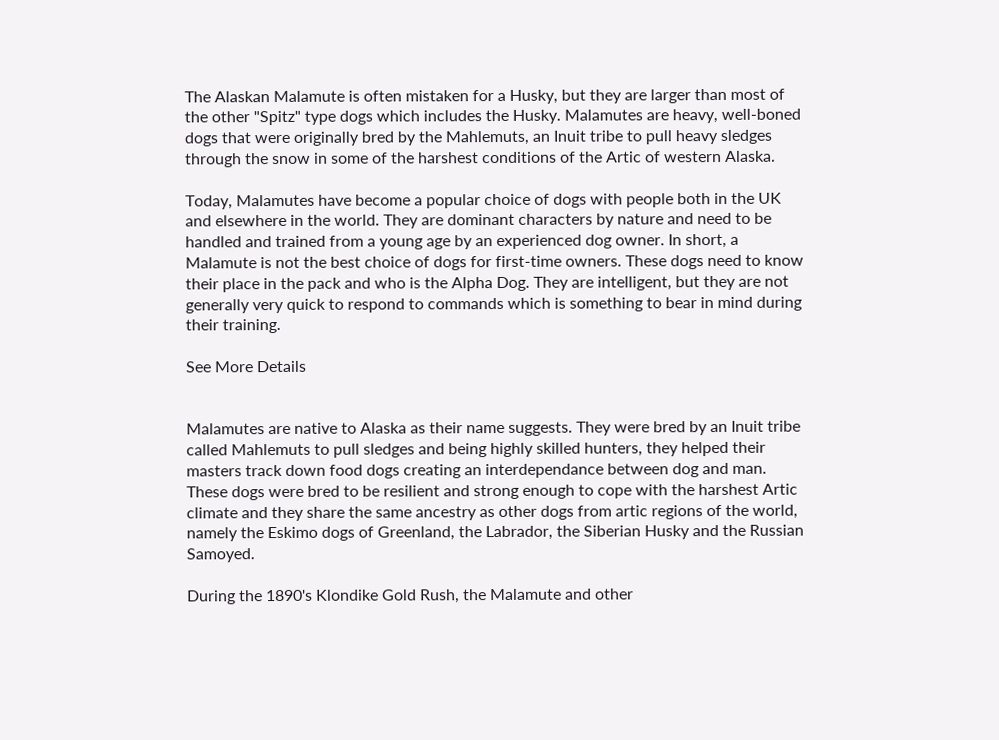The Alaskan Malamute is often mistaken for a Husky, but they are larger than most of the other "Spitz" type dogs which includes the Husky. Malamutes are heavy, well-boned dogs that were originally bred by the Mahlemuts, an Inuit tribe to pull heavy sledges through the snow in some of the harshest conditions of the Artic of western Alaska.

Today, Malamutes have become a popular choice of dogs with people both in the UK and elsewhere in the world. They are dominant characters by nature and need to be handled and trained from a young age by an experienced dog owner. In short, a Malamute is not the best choice of dogs for first-time owners. These dogs need to know their place in the pack and who is the Alpha Dog. They are intelligent, but they are not generally very quick to respond to commands which is something to bear in mind during their training.

See More Details


Malamutes are native to Alaska as their name suggests. They were bred by an Inuit tribe called Mahlemuts to pull sledges and being highly skilled hunters, they helped their masters track down food dogs creating an interdependance between dog and man. These dogs were bred to be resilient and strong enough to cope with the harshest Artic climate and they share the same ancestry as other dogs from artic regions of the world, namely the Eskimo dogs of Greenland, the Labrador, the Siberian Husky and the Russian Samoyed.

During the 1890's Klondike Gold Rush, the Malamute and other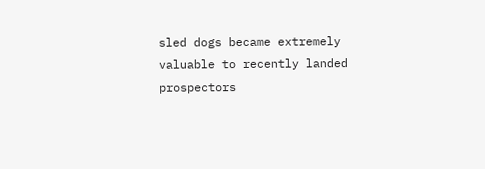sled dogs became extremely valuable to recently landed prospectors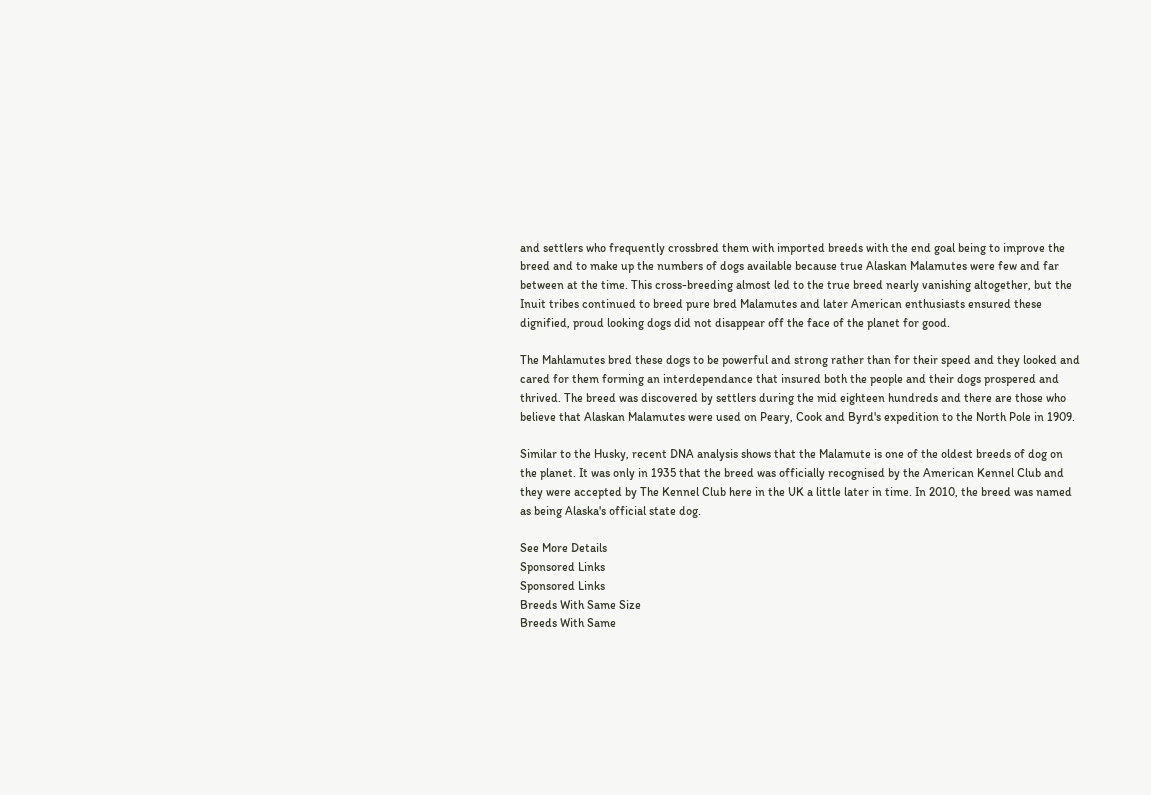and settlers who frequently crossbred them with imported breeds with the end goal being to improve the breed and to make up the numbers of dogs available because true Alaskan Malamutes were few and far between at the time. This cross-breeding almost led to the true breed nearly vanishing altogether, but the Inuit tribes continued to breed pure bred Malamutes and later American enthusiasts ensured these dignified, proud looking dogs did not disappear off the face of the planet for good.

The Mahlamutes bred these dogs to be powerful and strong rather than for their speed and they looked and cared for them forming an interdependance that insured both the people and their dogs prospered and thrived. The breed was discovered by settlers during the mid eighteen hundreds and there are those who believe that Alaskan Malamutes were used on Peary, Cook and Byrd's expedition to the North Pole in 1909.

Similar to the Husky, recent DNA analysis shows that the Malamute is one of the oldest breeds of dog on the planet. It was only in 1935 that the breed was officially recognised by the American Kennel Club and they were accepted by The Kennel Club here in the UK a little later in time. In 2010, the breed was named as being Alaska's official state dog.

See More Details
Sponsored Links
Sponsored Links
Breeds With Same Size
Breeds With Same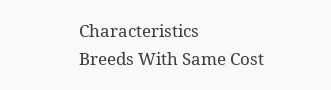Characteristics
Breeds With Same Cost